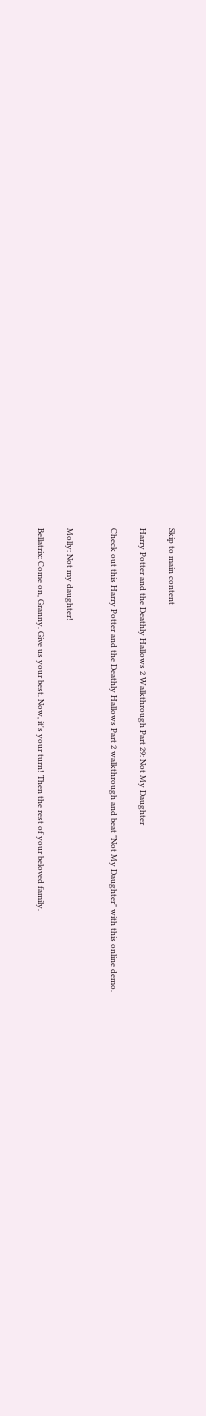Skip to main content

Harry Potter and the Deathly Hallows 2 Walkthrough Part 29: Not My Daughter

Check out this Harry Potter and the Deathly Hallows Part 2 walkthrough and beat "Not My Daughter" with this online demo.


Molly: Not my daughter!

Bellatrix: Come on, Granny. Give us your best. Now, it's your turn! Then the rest of your beloved family.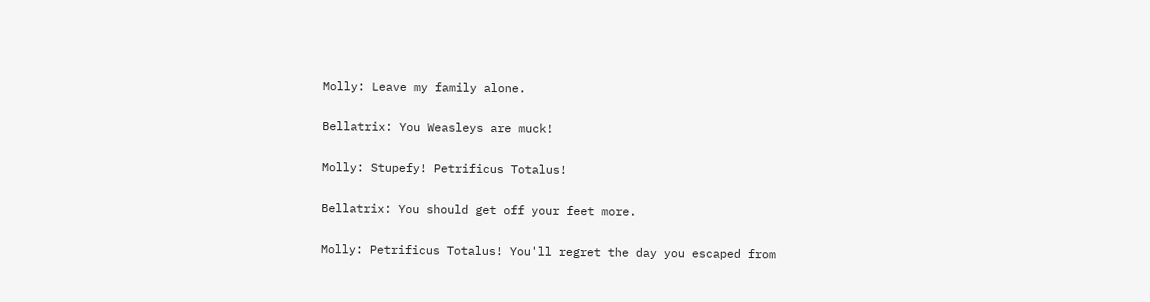Molly: Leave my family alone.

Bellatrix: You Weasleys are muck!

Molly: Stupefy! Petrificus Totalus!

Bellatrix: You should get off your feet more.

Molly: Petrificus Totalus! You'll regret the day you escaped from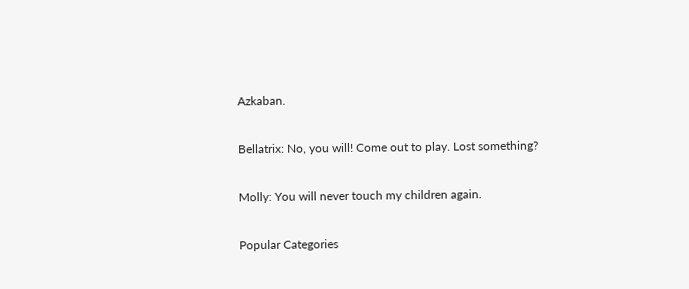Azkaban.

Bellatrix: No, you will! Come out to play. Lost something?

Molly: You will never touch my children again.

Popular Categories